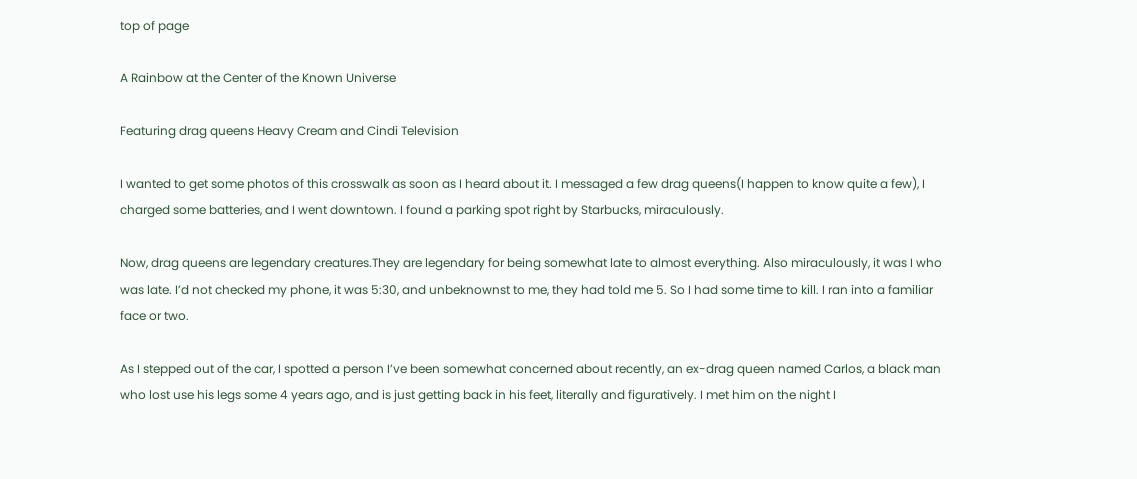top of page

A Rainbow at the Center of the Known Universe

Featuring drag queens Heavy Cream and Cindi Television

I wanted to get some photos of this crosswalk as soon as I heard about it. I messaged a few drag queens(I happen to know quite a few), I charged some batteries, and I went downtown. I found a parking spot right by Starbucks, miraculously.

Now, drag queens are legendary creatures.They are legendary for being somewhat late to almost everything. Also miraculously, it was I who was late. I’d not checked my phone, it was 5:30, and unbeknownst to me, they had told me 5. So I had some time to kill. I ran into a familiar face or two.

As I stepped out of the car, I spotted a person I’ve been somewhat concerned about recently, an ex-drag queen named Carlos, a black man who lost use his legs some 4 years ago, and is just getting back in his feet, literally and figuratively. I met him on the night I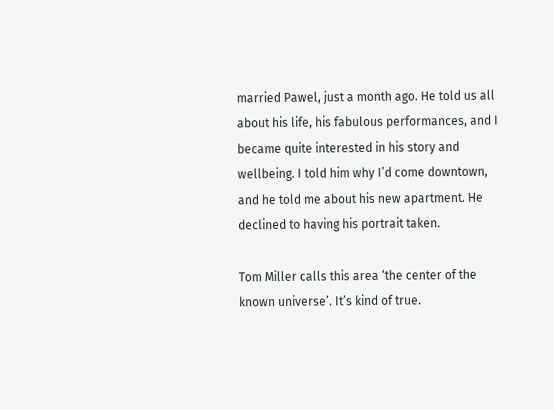married Pawel, just a month ago. He told us all about his life, his fabulous performances, and I became quite interested in his story and wellbeing. I told him why I’d come downtown, and he told me about his new apartment. He declined to having his portrait taken.

Tom Miller calls this area ‘the center of the known universe’. It’s kind of true.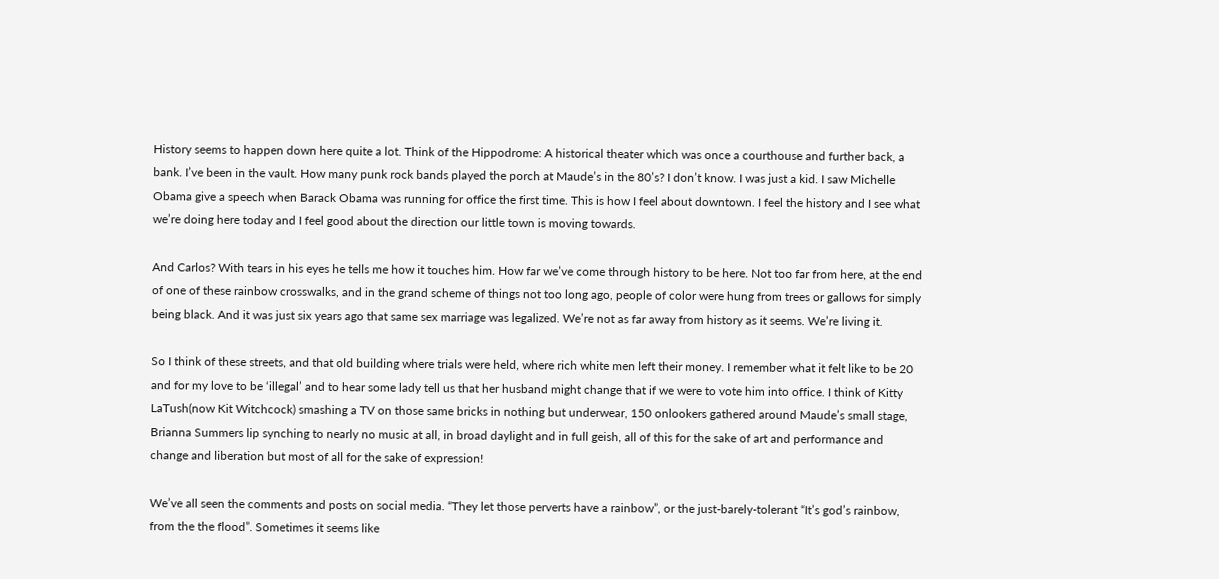History seems to happen down here quite a lot. Think of the Hippodrome: A historical theater which was once a courthouse and further back, a bank. I’ve been in the vault. How many punk rock bands played the porch at Maude’s in the 80’s? I don’t know. I was just a kid. I saw Michelle Obama give a speech when Barack Obama was running for office the first time. This is how I feel about downtown. I feel the history and I see what we’re doing here today and I feel good about the direction our little town is moving towards.

And Carlos? With tears in his eyes he tells me how it touches him. How far we’ve come through history to be here. Not too far from here, at the end of one of these rainbow crosswalks, and in the grand scheme of things not too long ago, people of color were hung from trees or gallows for simply being black. And it was just six years ago that same sex marriage was legalized. We’re not as far away from history as it seems. We’re living it.

So I think of these streets, and that old building where trials were held, where rich white men left their money. I remember what it felt like to be 20 and for my love to be ‘illegal’ and to hear some lady tell us that her husband might change that if we were to vote him into office. I think of Kitty LaTush(now Kit Witchcock) smashing a TV on those same bricks in nothing but underwear, 150 onlookers gathered around Maude’s small stage, Brianna Summers lip synching to nearly no music at all, in broad daylight and in full geish, all of this for the sake of art and performance and change and liberation but most of all for the sake of expression!

We’ve all seen the comments and posts on social media. “They let those perverts have a rainbow”, or the just-barely-tolerant “It’s god’s rainbow, from the the flood”. Sometimes it seems like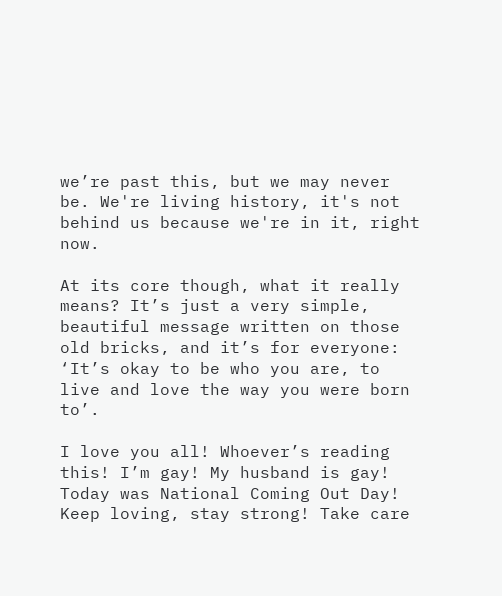we’re past this, but we may never be. We're living history, it's not behind us because we're in it, right now.

At its core though, what it really means? It’s just a very simple, beautiful message written on those old bricks, and it’s for everyone: ‘It’s okay to be who you are, to live and love the way you were born to’.

I love you all! Whoever’s reading this! I’m gay! My husband is gay! Today was National Coming Out Day! Keep loving, stay strong! Take care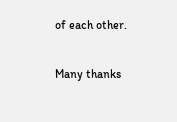of each other.

Many thanks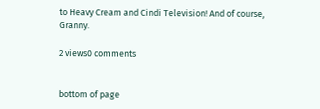to Heavy Cream and Cindi Television! And of course, Granny.

2 views0 comments


bottom of page